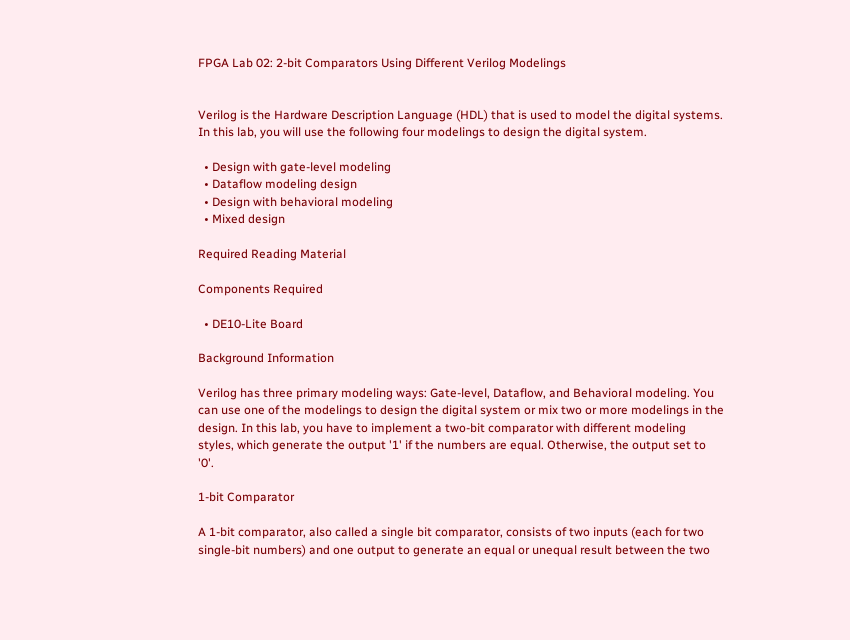FPGA Lab 02: 2-bit Comparators Using Different Verilog Modelings


Verilog is the Hardware Description Language (HDL) that is used to model the digital systems. In this lab, you will use the following four modelings to design the digital system.

  • Design with gate-level modeling
  • Dataflow modeling design
  • Design with behavioral modeling
  • Mixed design

Required Reading Material

Components Required

  • DE10-Lite Board

Background Information

Verilog has three primary modeling ways: Gate-level, Dataflow, and Behavioral modeling. You can use one of the modelings to design the digital system or mix two or more modelings in the design. In this lab, you have to implement a two-bit comparator with different modeling styles, which generate the output '1' if the numbers are equal. Otherwise, the output set to '0'.

1-bit Comparator

A 1-bit comparator, also called a single bit comparator, consists of two inputs (each for two single-bit numbers) and one output to generate an equal or unequal result between the two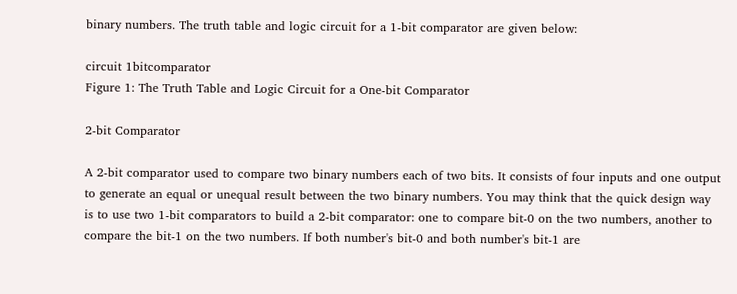binary numbers. The truth table and logic circuit for a 1-bit comparator are given below:

circuit 1bitcomparator
Figure 1: The Truth Table and Logic Circuit for a One-bit Comparator

2-bit Comparator

A 2-bit comparator used to compare two binary numbers each of two bits. It consists of four inputs and one output to generate an equal or unequal result between the two binary numbers. You may think that the quick design way is to use two 1-bit comparators to build a 2-bit comparator: one to compare bit-0 on the two numbers, another to compare the bit-1 on the two numbers. If both number's bit-0 and both number's bit-1 are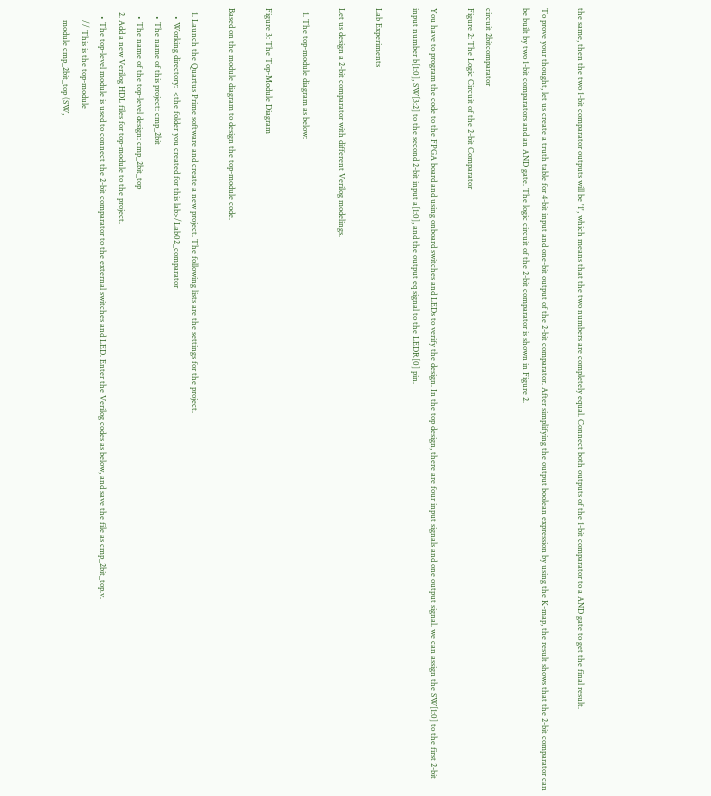the same, then the two 1-bit comparator outputs will be '1', which means that the two numbers are completely equal. Connect both outputs of the 1-bit comparator to a AND gate to get the final result.

To prove your thought, let us create a truth table for 4-bit input and one-bit output of the 2-bit comparator. After simplifying the output boolean expression by using the K-map, the result shows that the 2-bit comparator can be built by two 1-bit comparators and an AND gate. The logic circuit of the 2-bit comparator is shown in Figure 2.

circuit 2bitcomparator
Figure 2: The Logic Circuit of the 2-bit Comparator

You have to program the code to the FPGA board and using onboard switches and LEDs to verify the design. In the top design, there are four input signals and one output signal. we can assign the SW[1:0] to the first 2-bit input number b[1:0], SW[3:2] to the second 2-bit input a[1:0], and the output eq signal to the LEDR[0] pin.

Lab Experiments

Let us design a 2-bit comparator with different Verilog modelings.

  1. The top-module diagram as below:

Figure 3: The Top-Module Diagram

Based on the module diagram to design the top-module code.

  1. Launch the Quartus Prime software and create a new project. The following lists are the settings for the project.
    • Working directory:  <the folder you created for this lab>/Lab02_comparator
    • The name of this project: cmp_2bit
    • The name of the top-level design: cmp_2bit_top
  2. Add a new Verilog HDL files for top-module to the project.
    • The top-level module is used to connect the 2-bit comparator to the external switches and LED. Enter the Verilog codes as below, and save the file as cmp_2bit_top.v.
      // This is the top-module
      module cmp_2bit_top (SW,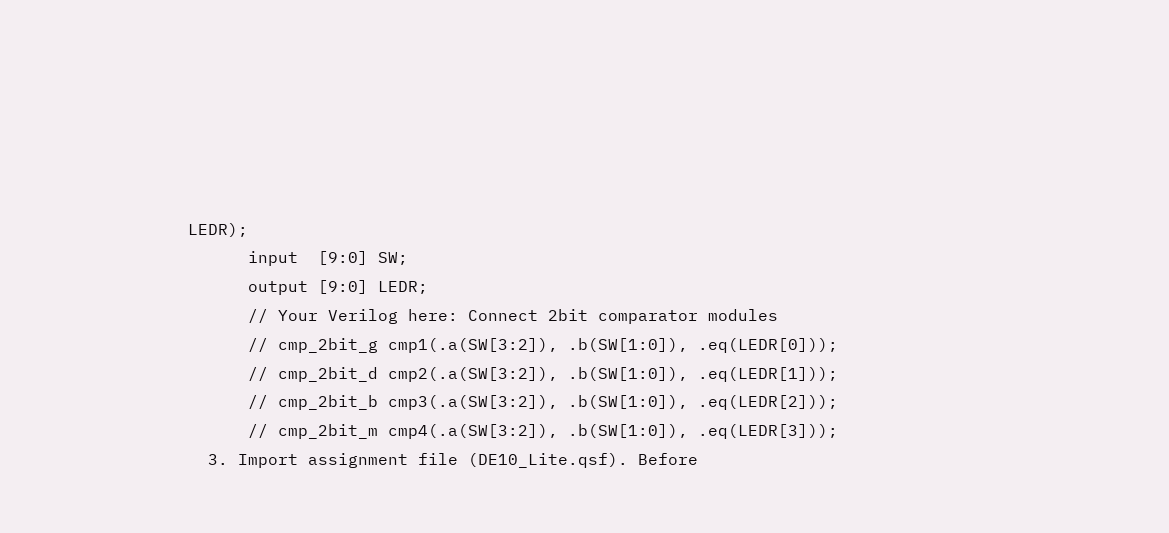LEDR);
      input  [9:0] SW;
      output [9:0] LEDR;
      // Your Verilog here: Connect 2bit comparator modules
      // cmp_2bit_g cmp1(.a(SW[3:2]), .b(SW[1:0]), .eq(LEDR[0]));
      // cmp_2bit_d cmp2(.a(SW[3:2]), .b(SW[1:0]), .eq(LEDR[1]));
      // cmp_2bit_b cmp3(.a(SW[3:2]), .b(SW[1:0]), .eq(LEDR[2]));
      // cmp_2bit_m cmp4(.a(SW[3:2]), .b(SW[1:0]), .eq(LEDR[3]));
  3. Import assignment file (DE10_Lite.qsf). Before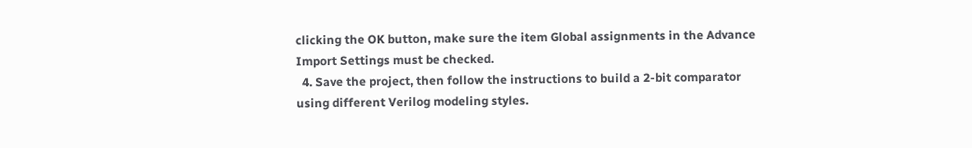clicking the OK button, make sure the item Global assignments in the Advance Import Settings must be checked.
  4. Save the project, then follow the instructions to build a 2-bit comparator using different Verilog modeling styles.